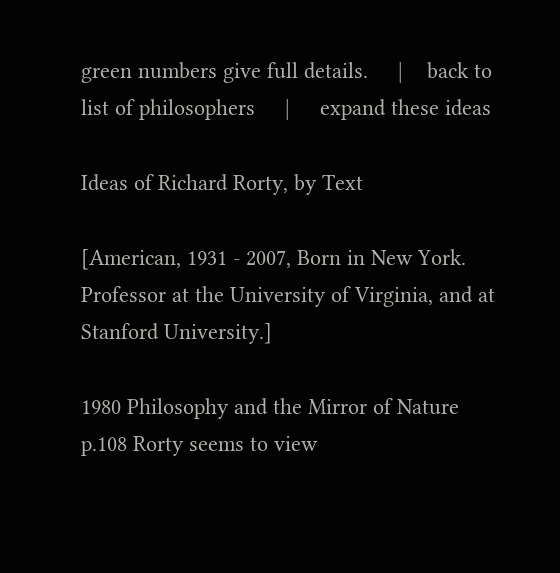green numbers give full details.     |    back to list of philosophers     |     expand these ideas

Ideas of Richard Rorty, by Text

[American, 1931 - 2007, Born in New York. Professor at the University of Virginia, and at Stanford University.]

1980 Philosophy and the Mirror of Nature
p.108 Rorty seems to view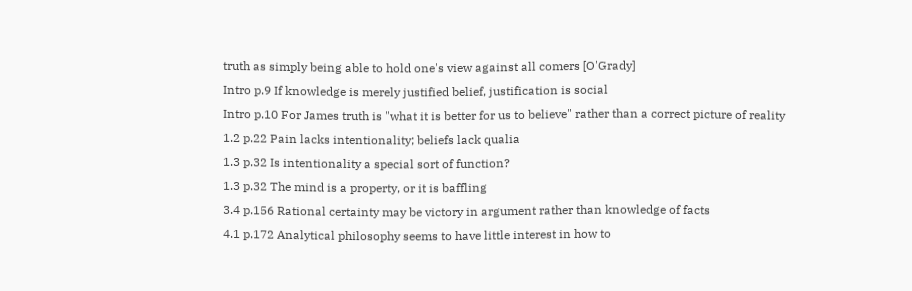truth as simply being able to hold one's view against all comers [O'Grady]
Intro p.9 If knowledge is merely justified belief, justification is social
Intro p.10 For James truth is "what it is better for us to believe" rather than a correct picture of reality
1.2 p.22 Pain lacks intentionality; beliefs lack qualia
1.3 p.32 Is intentionality a special sort of function?
1.3 p.32 The mind is a property, or it is baffling
3.4 p.156 Rational certainty may be victory in argument rather than knowledge of facts
4.1 p.172 Analytical philosophy seems to have little interest in how to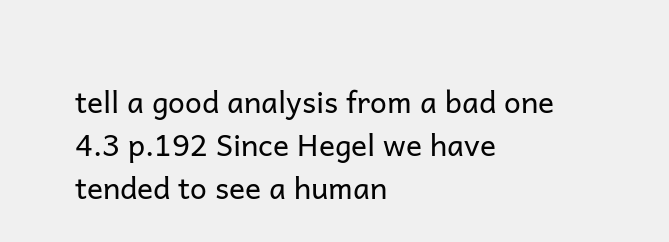tell a good analysis from a bad one
4.3 p.192 Since Hegel we have tended to see a human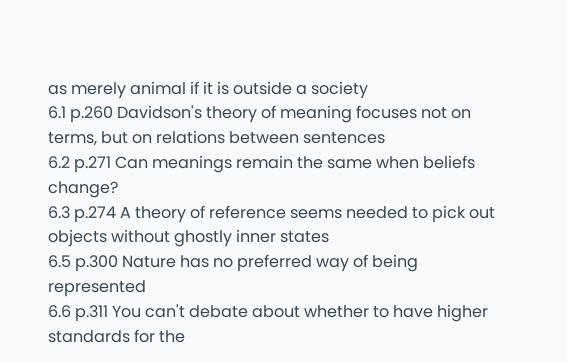as merely animal if it is outside a society
6.1 p.260 Davidson's theory of meaning focuses not on terms, but on relations between sentences
6.2 p.271 Can meanings remain the same when beliefs change?
6.3 p.274 A theory of reference seems needed to pick out objects without ghostly inner states
6.5 p.300 Nature has no preferred way of being represented
6.6 p.311 You can't debate about whether to have higher standards for the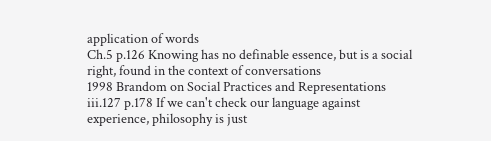application of words
Ch.5 p.126 Knowing has no definable essence, but is a social right, found in the context of conversations
1998 Brandom on Social Practices and Representations
iii.127 p.178 If we can't check our language against experience, philosophy is just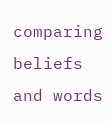comparing beliefs and words